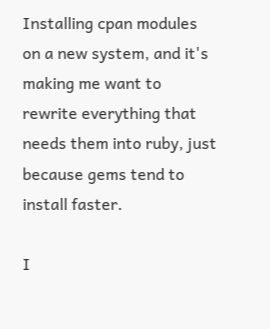Installing cpan modules on a new system, and it's making me want to rewrite everything that needs them into ruby, just because gems tend to install faster.

I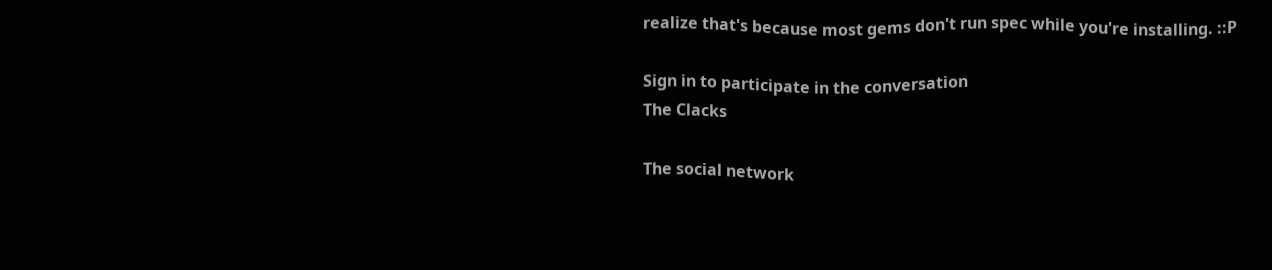realize that's because most gems don't run spec while you're installing. ::P

Sign in to participate in the conversation
The Clacks

The social network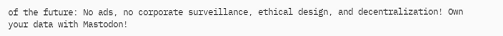of the future: No ads, no corporate surveillance, ethical design, and decentralization! Own your data with Mastodon!